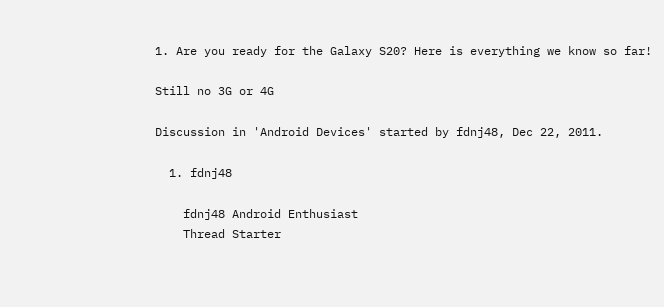1. Are you ready for the Galaxy S20? Here is everything we know so far!

Still no 3G or 4G

Discussion in 'Android Devices' started by fdnj48, Dec 22, 2011.

  1. fdnj48

    fdnj48 Android Enthusiast
    Thread Starter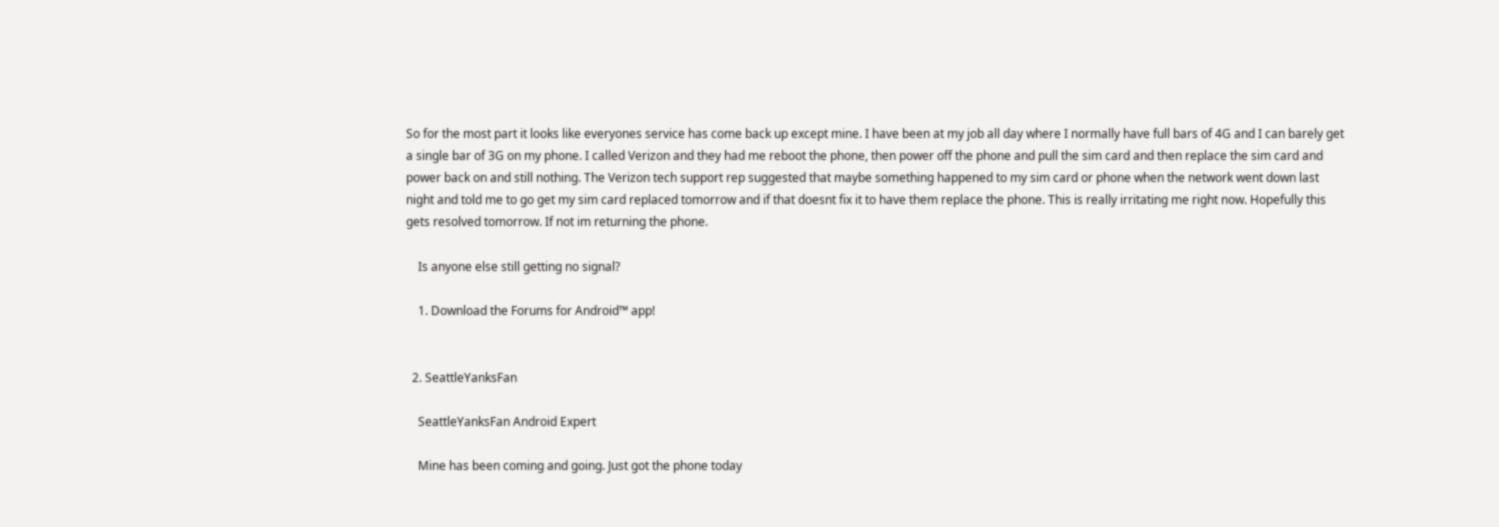So for the most part it looks like everyones service has come back up except mine. I have been at my job all day where I normally have full bars of 4G and I can barely get a single bar of 3G on my phone. I called Verizon and they had me reboot the phone, then power off the phone and pull the sim card and then replace the sim card and power back on and still nothing. The Verizon tech support rep suggested that maybe something happened to my sim card or phone when the network went down last night and told me to go get my sim card replaced tomorrow and if that doesnt fix it to have them replace the phone. This is really irritating me right now. Hopefully this gets resolved tomorrow. If not im returning the phone.

    Is anyone else still getting no signal?

    1. Download the Forums for Android™ app!


  2. SeattleYanksFan

    SeattleYanksFan Android Expert

    Mine has been coming and going. Just got the phone today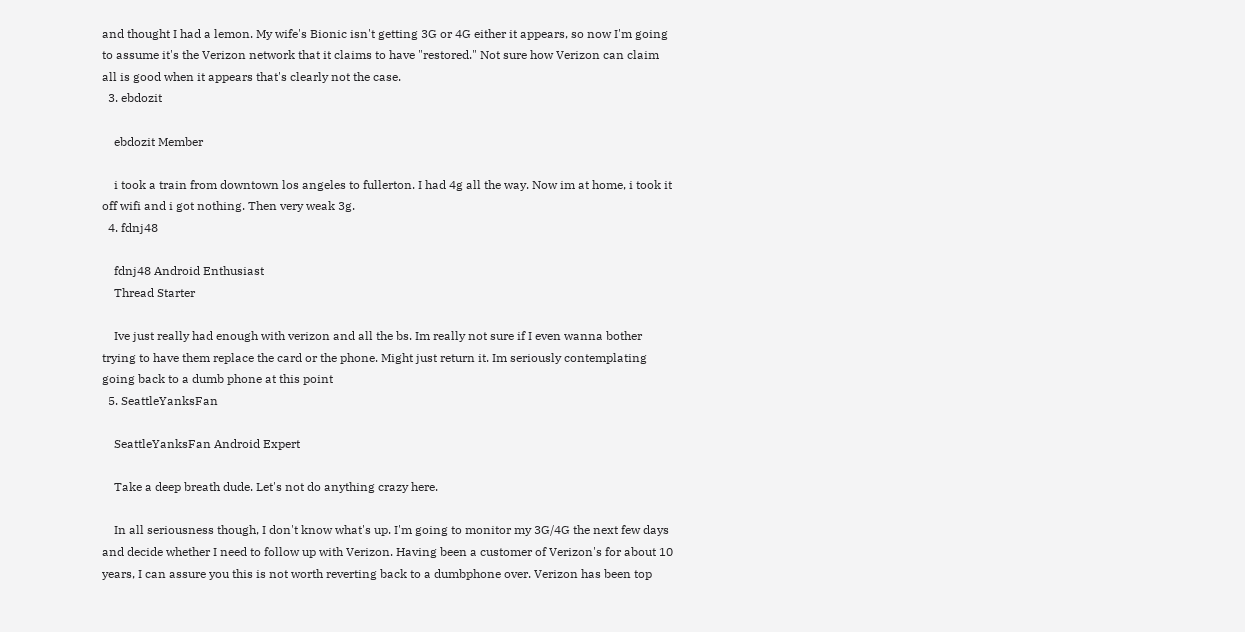and thought I had a lemon. My wife's Bionic isn't getting 3G or 4G either it appears, so now I'm going to assume it's the Verizon network that it claims to have "restored." Not sure how Verizon can claim all is good when it appears that's clearly not the case.
  3. ebdozit

    ebdozit Member

    i took a train from downtown los angeles to fullerton. I had 4g all the way. Now im at home, i took it off wifi and i got nothing. Then very weak 3g.
  4. fdnj48

    fdnj48 Android Enthusiast
    Thread Starter

    Ive just really had enough with verizon and all the bs. Im really not sure if I even wanna bother trying to have them replace the card or the phone. Might just return it. Im seriously contemplating going back to a dumb phone at this point
  5. SeattleYanksFan

    SeattleYanksFan Android Expert

    Take a deep breath dude. Let's not do anything crazy here.

    In all seriousness though, I don't know what's up. I'm going to monitor my 3G/4G the next few days and decide whether I need to follow up with Verizon. Having been a customer of Verizon's for about 10 years, I can assure you this is not worth reverting back to a dumbphone over. Verizon has been top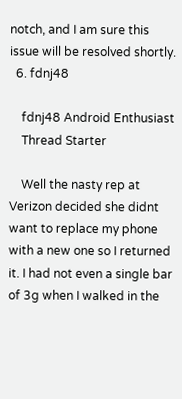notch, and I am sure this issue will be resolved shortly.
  6. fdnj48

    fdnj48 Android Enthusiast
    Thread Starter

    Well the nasty rep at Verizon decided she didnt want to replace my phone with a new one so I returned it. I had not even a single bar of 3g when I walked in the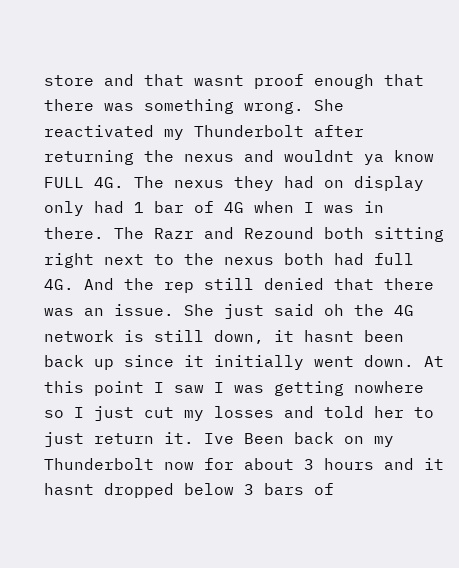store and that wasnt proof enough that there was something wrong. She reactivated my Thunderbolt after returning the nexus and wouldnt ya know FULL 4G. The nexus they had on display only had 1 bar of 4G when I was in there. The Razr and Rezound both sitting right next to the nexus both had full 4G. And the rep still denied that there was an issue. She just said oh the 4G network is still down, it hasnt been back up since it initially went down. At this point I saw I was getting nowhere so I just cut my losses and told her to just return it. Ive Been back on my Thunderbolt now for about 3 hours and it hasnt dropped below 3 bars of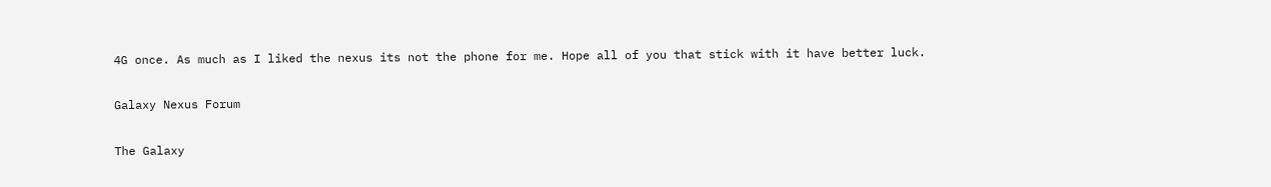4G once. As much as I liked the nexus its not the phone for me. Hope all of you that stick with it have better luck.

Galaxy Nexus Forum

The Galaxy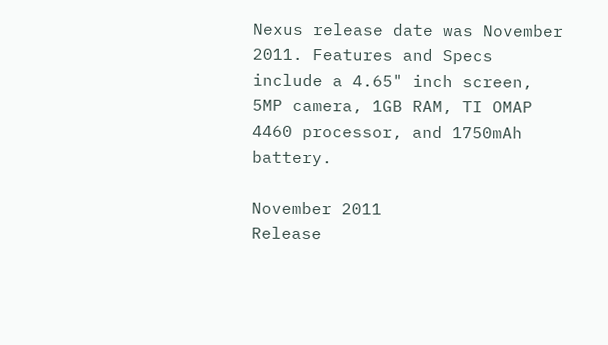Nexus release date was November 2011. Features and Specs include a 4.65" inch screen, 5MP camera, 1GB RAM, TI OMAP 4460 processor, and 1750mAh battery.

November 2011
Release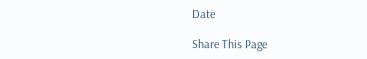Date

Share This Page